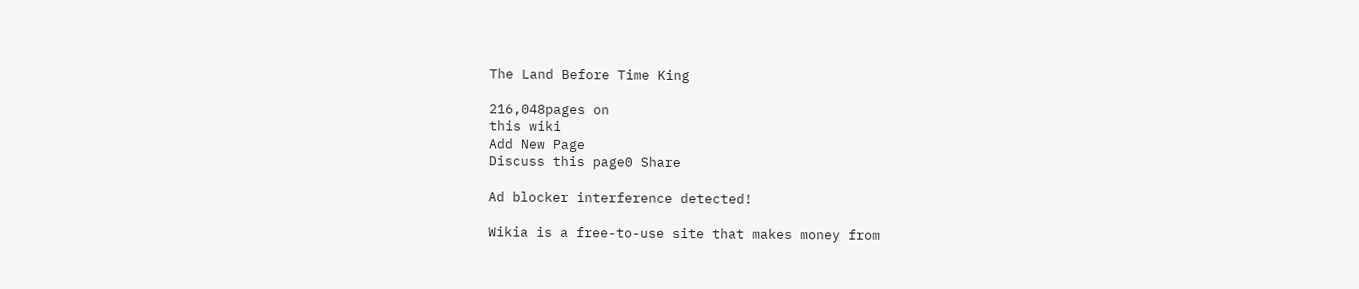The Land Before Time King

216,048pages on
this wiki
Add New Page
Discuss this page0 Share

Ad blocker interference detected!

Wikia is a free-to-use site that makes money from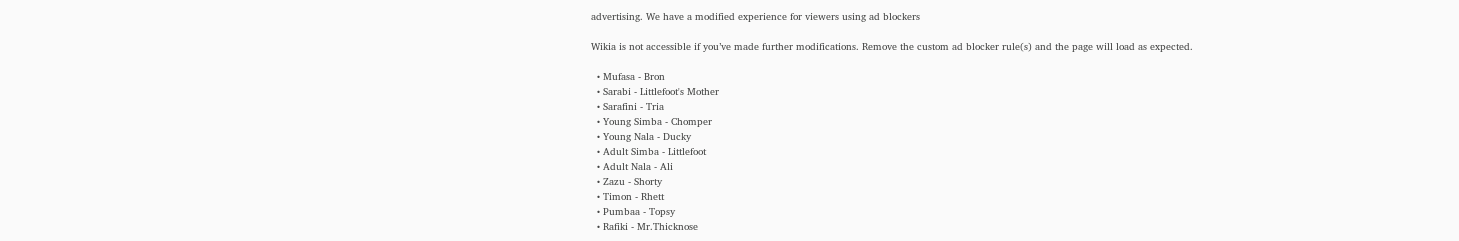advertising. We have a modified experience for viewers using ad blockers

Wikia is not accessible if you’ve made further modifications. Remove the custom ad blocker rule(s) and the page will load as expected.

  • Mufasa - Bron
  • Sarabi - Littlefoot's Mother
  • Sarafini - Tria
  • Young Simba - Chomper
  • Young Nala - Ducky
  • Adult Simba - Littlefoot
  • Adult Nala - Ali
  • Zazu - Shorty
  • Timon - Rhett
  • Pumbaa - Topsy
  • Rafiki - Mr.Thicknose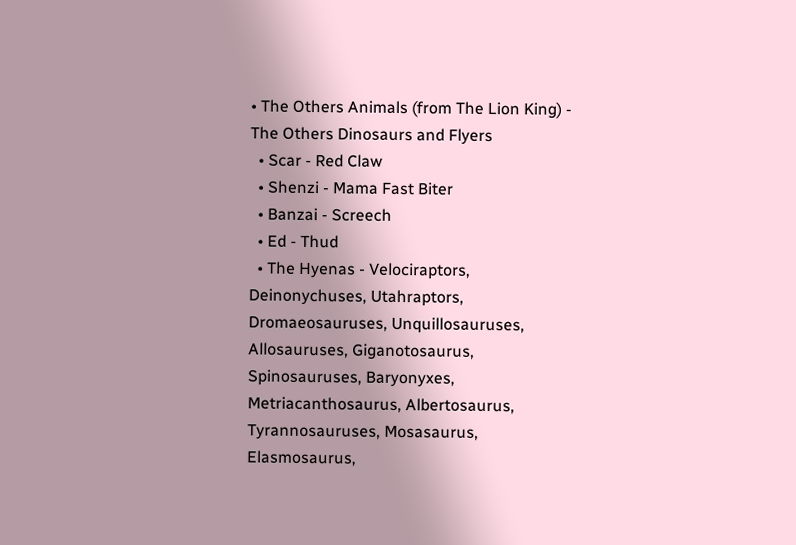• The Others Animals (from The Lion King) - The Others Dinosaurs and Flyers
  • Scar - Red Claw
  • Shenzi - Mama Fast Biter
  • Banzai - Screech
  • Ed - Thud
  • The Hyenas - Velociraptors, Deinonychuses, Utahraptors, Dromaeosauruses, Unquillosauruses, Allosauruses, Giganotosaurus, Spinosauruses, Baryonyxes, Metriacanthosaurus, Albertosaurus, Tyrannosauruses, Mosasaurus, Elasmosaurus,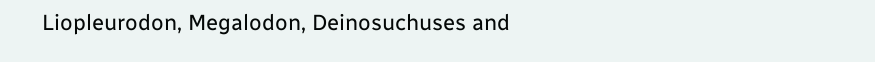Liopleurodon, Megalodon, Deinosuchuses and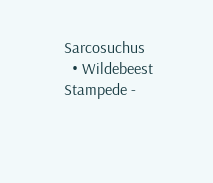Sarcosuchus
  • Wildebeest Stampede -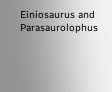Einiosaurus and Parasaurolophus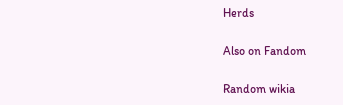Herds

Also on Fandom

Random wikia